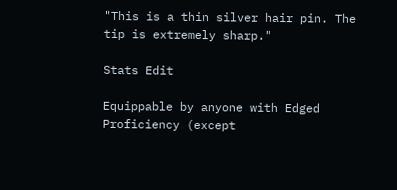"This is a thin silver hair pin. The tip is extremely sharp."

Stats Edit

Equippable by anyone with Edged Proficiency (except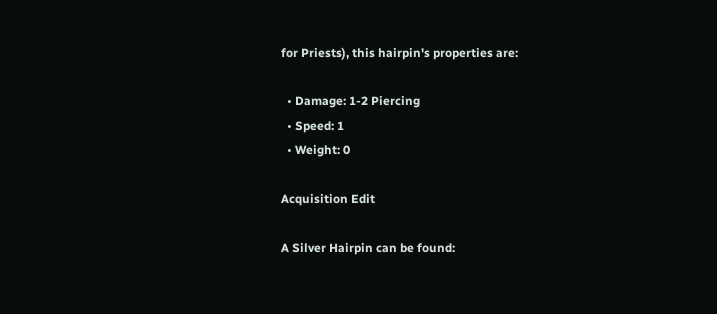for Priests), this hairpin's properties are:

  • Damage: 1-2 Piercing
  • Speed: 1
  • Weight: 0

Acquisition Edit

A Silver Hairpin can be found: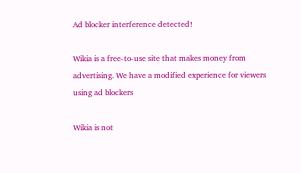Ad blocker interference detected!

Wikia is a free-to-use site that makes money from advertising. We have a modified experience for viewers using ad blockers

Wikia is not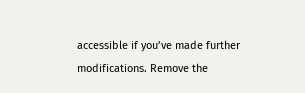accessible if you’ve made further modifications. Remove the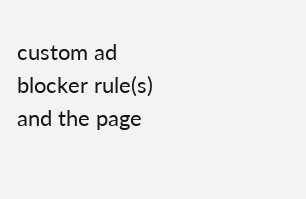custom ad blocker rule(s) and the page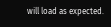will load as expected.